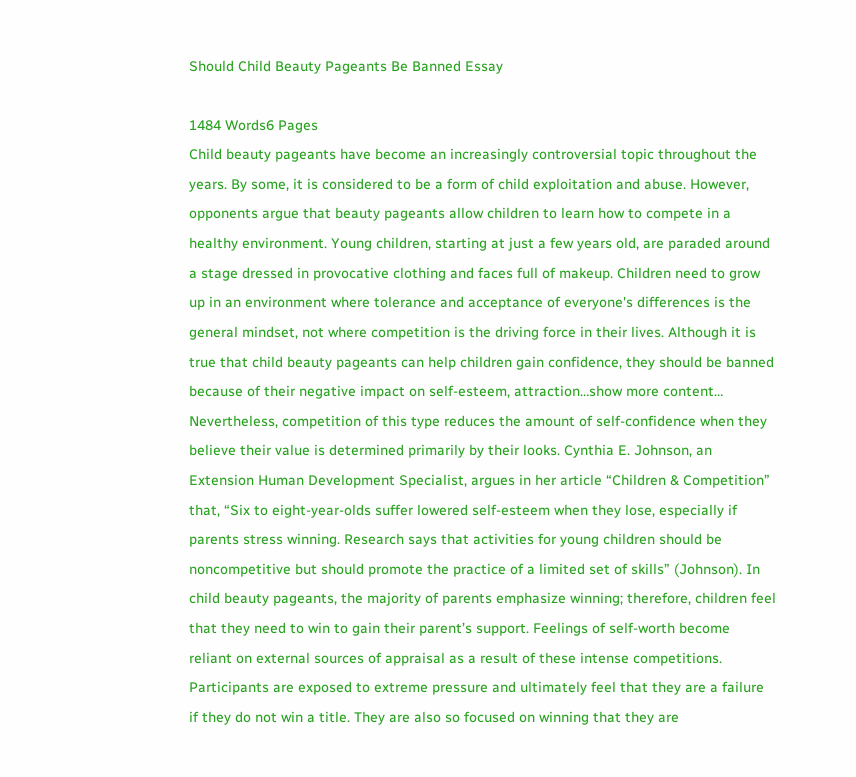Should Child Beauty Pageants Be Banned Essay

1484 Words6 Pages
Child beauty pageants have become an increasingly controversial topic throughout the years. By some, it is considered to be a form of child exploitation and abuse. However, opponents argue that beauty pageants allow children to learn how to compete in a healthy environment. Young children, starting at just a few years old, are paraded around a stage dressed in provocative clothing and faces full of makeup. Children need to grow up in an environment where tolerance and acceptance of everyone's differences is the general mindset, not where competition is the driving force in their lives. Although it is true that child beauty pageants can help children gain confidence, they should be banned because of their negative impact on self-esteem, attraction…show more content…
Nevertheless, competition of this type reduces the amount of self-confidence when they believe their value is determined primarily by their looks. Cynthia E. Johnson, an Extension Human Development Specialist, argues in her article “Children & Competition” that, “Six to eight-year-olds suffer lowered self-esteem when they lose, especially if parents stress winning. Research says that activities for young children should be noncompetitive but should promote the practice of a limited set of skills” (Johnson). In child beauty pageants, the majority of parents emphasize winning; therefore, children feel that they need to win to gain their parent’s support. Feelings of self-worth become reliant on external sources of appraisal as a result of these intense competitions. Participants are exposed to extreme pressure and ultimately feel that they are a failure if they do not win a title. They are also so focused on winning that they are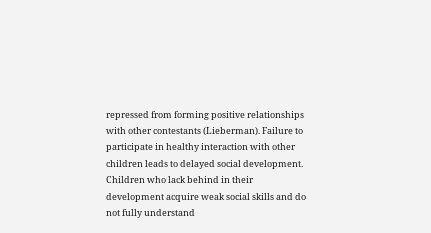repressed from forming positive relationships with other contestants (Lieberman). Failure to participate in healthy interaction with other children leads to delayed social development. Children who lack behind in their development acquire weak social skills and do not fully understand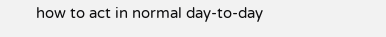how to act in normal day-to-day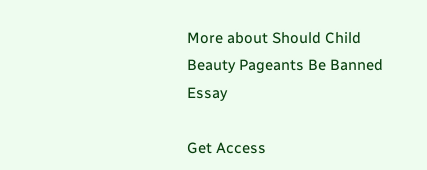More about Should Child Beauty Pageants Be Banned Essay

Get Access